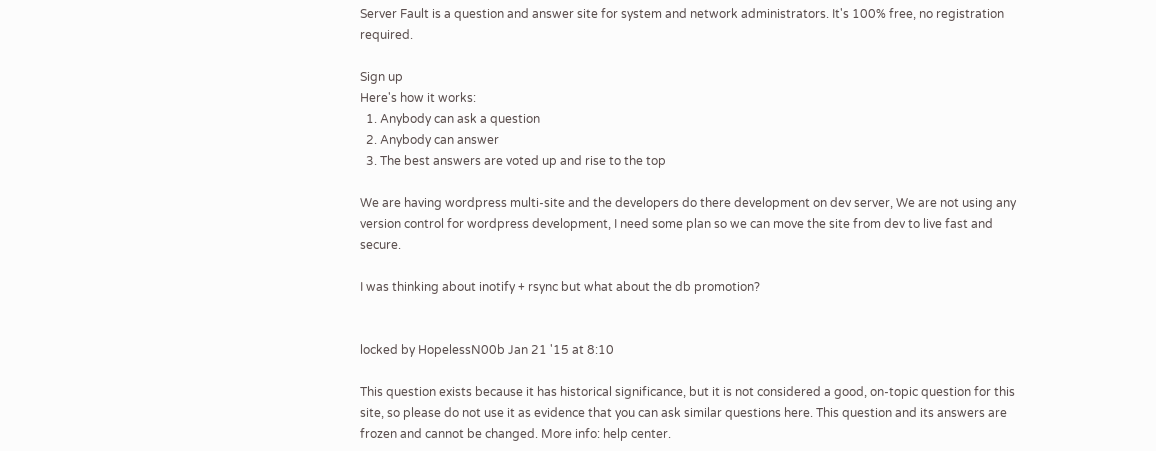Server Fault is a question and answer site for system and network administrators. It's 100% free, no registration required.

Sign up
Here's how it works:
  1. Anybody can ask a question
  2. Anybody can answer
  3. The best answers are voted up and rise to the top

We are having wordpress multi-site and the developers do there development on dev server, We are not using any version control for wordpress development, I need some plan so we can move the site from dev to live fast and secure.

I was thinking about inotify + rsync but what about the db promotion?


locked by HopelessN00b Jan 21 '15 at 8:10

This question exists because it has historical significance, but it is not considered a good, on-topic question for this site, so please do not use it as evidence that you can ask similar questions here. This question and its answers are frozen and cannot be changed. More info: help center.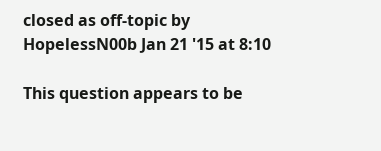closed as off-topic by HopelessN00b Jan 21 '15 at 8:10

This question appears to be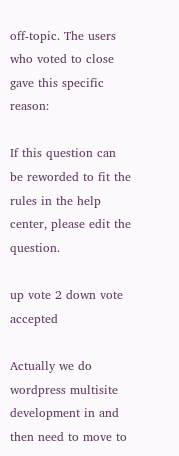off-topic. The users who voted to close gave this specific reason:

If this question can be reworded to fit the rules in the help center, please edit the question.

up vote 2 down vote accepted

Actually we do wordpress multisite development in and then need to move to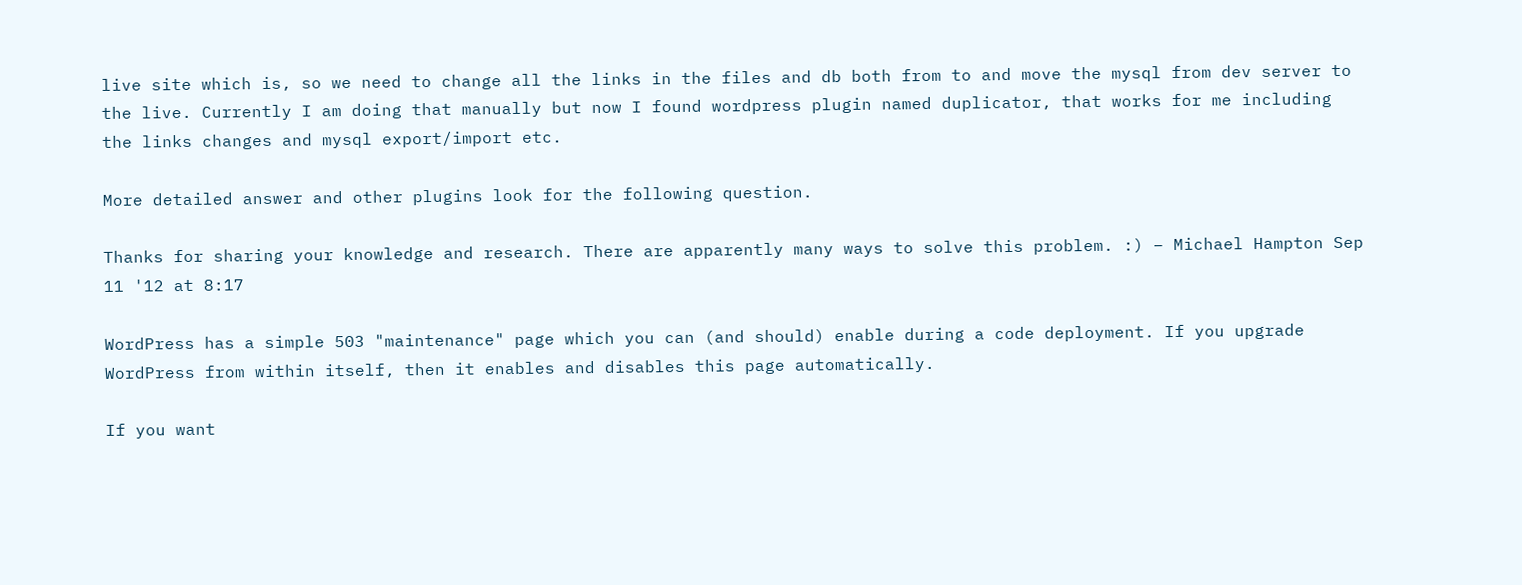live site which is, so we need to change all the links in the files and db both from to and move the mysql from dev server to the live. Currently I am doing that manually but now I found wordpress plugin named duplicator, that works for me including the links changes and mysql export/import etc.

More detailed answer and other plugins look for the following question.

Thanks for sharing your knowledge and research. There are apparently many ways to solve this problem. :) – Michael Hampton Sep 11 '12 at 8:17

WordPress has a simple 503 "maintenance" page which you can (and should) enable during a code deployment. If you upgrade WordPress from within itself, then it enables and disables this page automatically.

If you want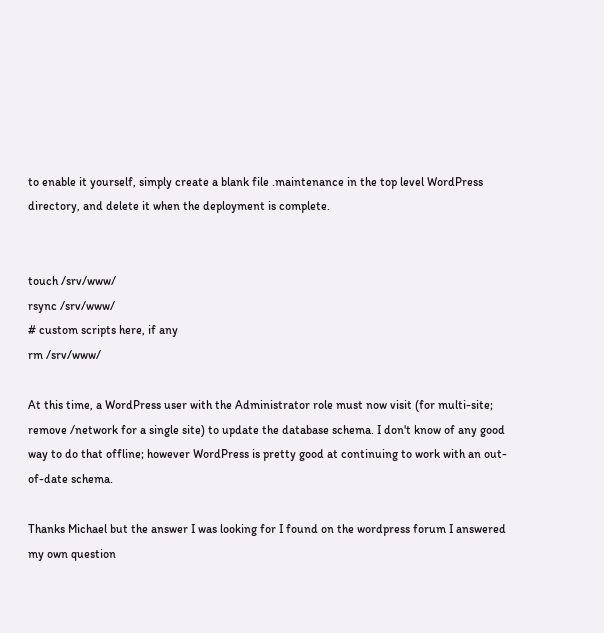to enable it yourself, simply create a blank file .maintenance in the top level WordPress directory, and delete it when the deployment is complete.


touch /srv/www/
rsync /srv/www/
# custom scripts here, if any
rm /srv/www/

At this time, a WordPress user with the Administrator role must now visit (for multi-site; remove /network for a single site) to update the database schema. I don't know of any good way to do that offline; however WordPress is pretty good at continuing to work with an out-of-date schema.

Thanks Michael but the answer I was looking for I found on the wordpress forum I answered my own question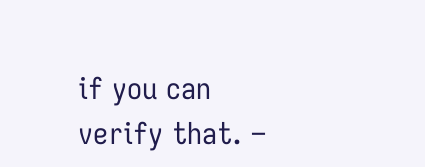if you can verify that. –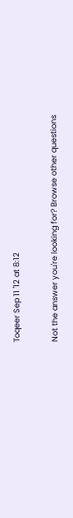Toqeer Sep 11 '12 at 8:12

Not the answer you're looking for? Browse other questions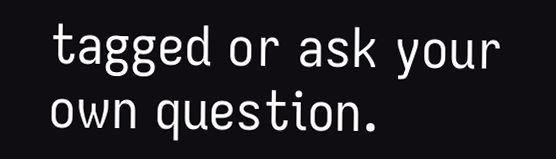tagged or ask your own question.